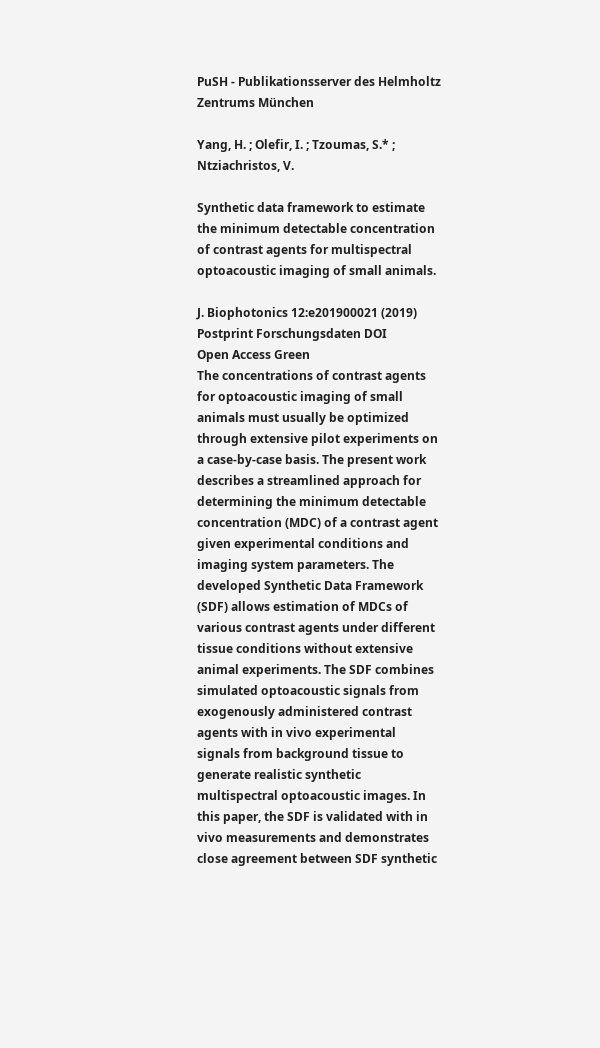PuSH - Publikationsserver des Helmholtz Zentrums München

Yang, H. ; Olefir, I. ; Tzoumas, S.* ; Ntziachristos, V.

Synthetic data framework to estimate the minimum detectable concentration of contrast agents for multispectral optoacoustic imaging of small animals.

J. Biophotonics 12:e201900021 (2019)
Postprint Forschungsdaten DOI
Open Access Green
The concentrations of contrast agents for optoacoustic imaging of small animals must usually be optimized through extensive pilot experiments on a case-by-case basis. The present work describes a streamlined approach for determining the minimum detectable concentration (MDC) of a contrast agent given experimental conditions and imaging system parameters. The developed Synthetic Data Framework (SDF) allows estimation of MDCs of various contrast agents under different tissue conditions without extensive animal experiments. The SDF combines simulated optoacoustic signals from exogenously administered contrast agents with in vivo experimental signals from background tissue to generate realistic synthetic multispectral optoacoustic images. In this paper, the SDF is validated with in vivo measurements and demonstrates close agreement between SDF synthetic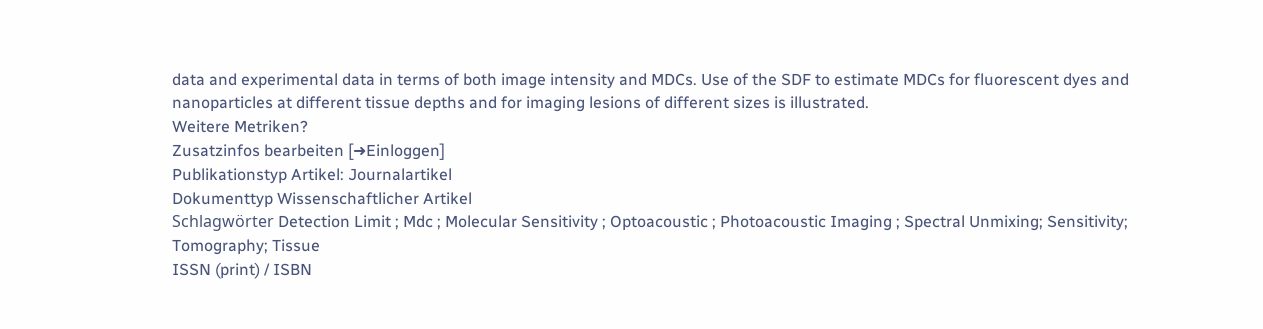data and experimental data in terms of both image intensity and MDCs. Use of the SDF to estimate MDCs for fluorescent dyes and nanoparticles at different tissue depths and for imaging lesions of different sizes is illustrated.
Weitere Metriken?
Zusatzinfos bearbeiten [➜Einloggen]
Publikationstyp Artikel: Journalartikel
Dokumenttyp Wissenschaftlicher Artikel
Schlagwörter Detection Limit ; Mdc ; Molecular Sensitivity ; Optoacoustic ; Photoacoustic Imaging ; Spectral Unmixing; Sensitivity; Tomography; Tissue
ISSN (print) / ISBN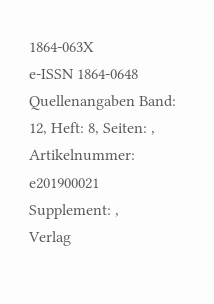1864-063X
e-ISSN 1864-0648
Quellenangaben Band: 12, Heft: 8, Seiten: , Artikelnummer: e201900021 Supplement: ,
Verlag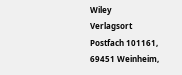Wiley
Verlagsort Postfach 101161, 69451 Weinheim,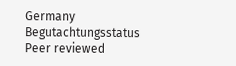Germany
Begutachtungsstatus Peer reviewed